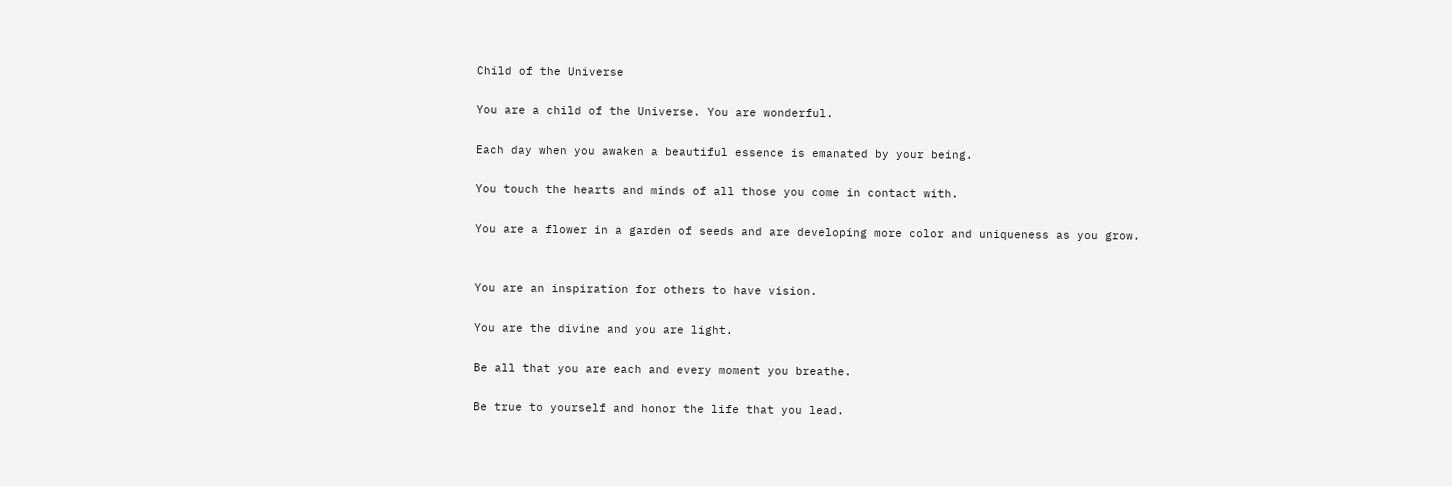Child of the Universe

You are a child of the Universe. You are wonderful.

Each day when you awaken a beautiful essence is emanated by your being.

You touch the hearts and minds of all those you come in contact with.

You are a flower in a garden of seeds and are developing more color and uniqueness as you grow.


You are an inspiration for others to have vision.

You are the divine and you are light.

Be all that you are each and every moment you breathe.

Be true to yourself and honor the life that you lead.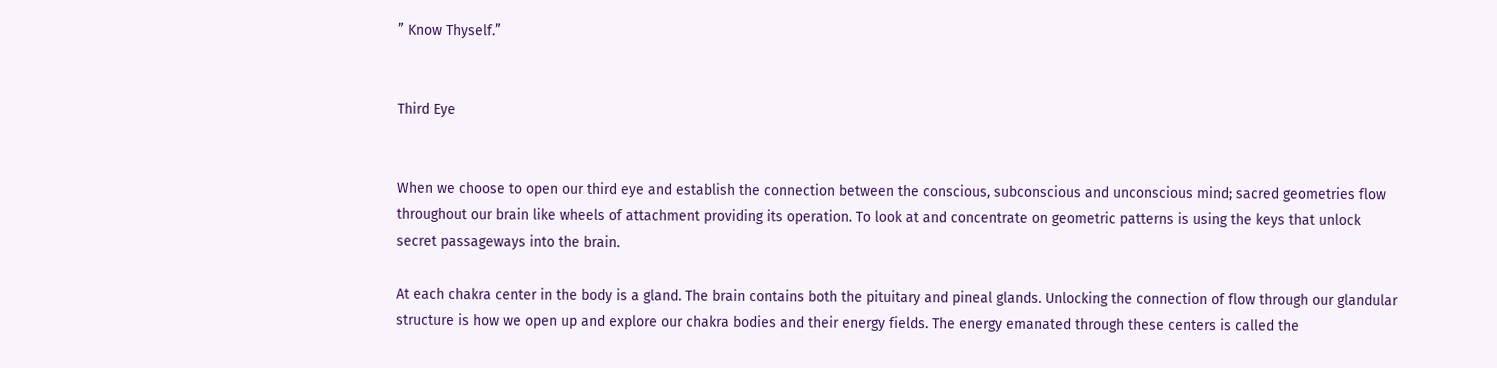” Know Thyself.”


Third Eye


When we choose to open our third eye and establish the connection between the conscious, subconscious and unconscious mind; sacred geometries flow throughout our brain like wheels of attachment providing its operation. To look at and concentrate on geometric patterns is using the keys that unlock secret passageways into the brain.

At each chakra center in the body is a gland. The brain contains both the pituitary and pineal glands. Unlocking the connection of flow through our glandular structure is how we open up and explore our chakra bodies and their energy fields. The energy emanated through these centers is called the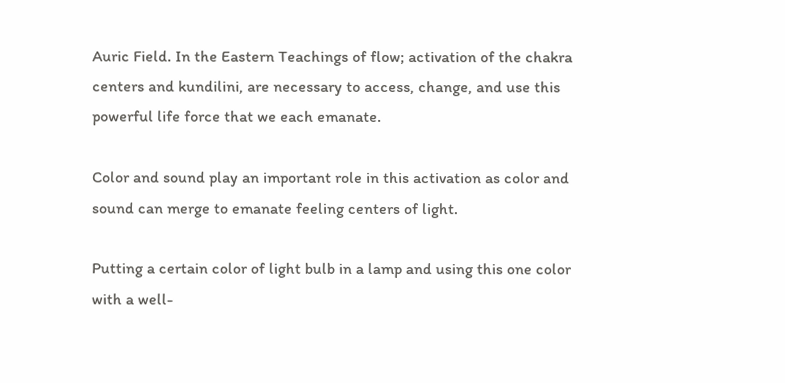Auric Field. In the Eastern Teachings of flow; activation of the chakra centers and kundilini, are necessary to access, change, and use this powerful life force that we each emanate.

Color and sound play an important role in this activation as color and sound can merge to emanate feeling centers of light.

Putting a certain color of light bulb in a lamp and using this one color with a well-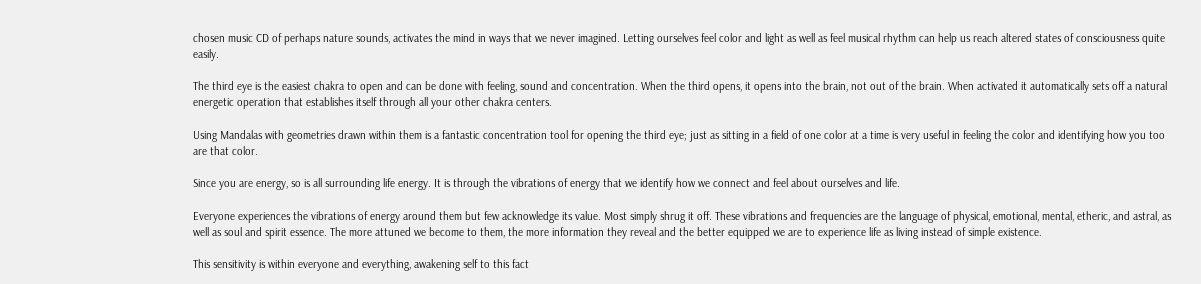chosen music CD of perhaps nature sounds, activates the mind in ways that we never imagined. Letting ourselves feel color and light as well as feel musical rhythm can help us reach altered states of consciousness quite easily.

The third eye is the easiest chakra to open and can be done with feeling, sound and concentration. When the third opens, it opens into the brain, not out of the brain. When activated it automatically sets off a natural energetic operation that establishes itself through all your other chakra centers.

Using Mandalas with geometries drawn within them is a fantastic concentration tool for opening the third eye; just as sitting in a field of one color at a time is very useful in feeling the color and identifying how you too are that color.

Since you are energy, so is all surrounding life energy. It is through the vibrations of energy that we identify how we connect and feel about ourselves and life.

Everyone experiences the vibrations of energy around them but few acknowledge its value. Most simply shrug it off. These vibrations and frequencies are the language of physical, emotional, mental, etheric, and astral, as well as soul and spirit essence. The more attuned we become to them, the more information they reveal and the better equipped we are to experience life as living instead of simple existence.

This sensitivity is within everyone and everything, awakening self to this fact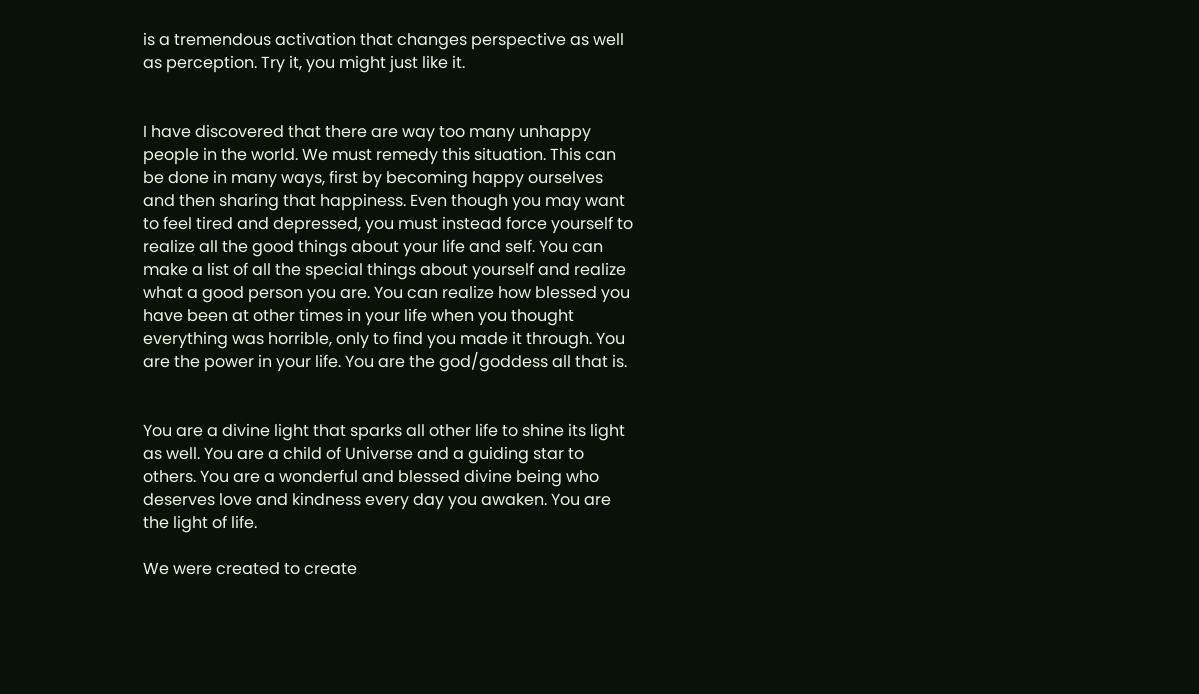is a tremendous activation that changes perspective as well as perception. Try it, you might just like it.


I have discovered that there are way too many unhappy people in the world. We must remedy this situation. This can be done in many ways, first by becoming happy ourselves and then sharing that happiness. Even though you may want to feel tired and depressed, you must instead force yourself to realize all the good things about your life and self. You can make a list of all the special things about yourself and realize what a good person you are. You can realize how blessed you have been at other times in your life when you thought everything was horrible, only to find you made it through. You are the power in your life. You are the god/goddess all that is.


You are a divine light that sparks all other life to shine its light as well. You are a child of Universe and a guiding star to others. You are a wonderful and blessed divine being who deserves love and kindness every day you awaken. You are the light of life.

We were created to create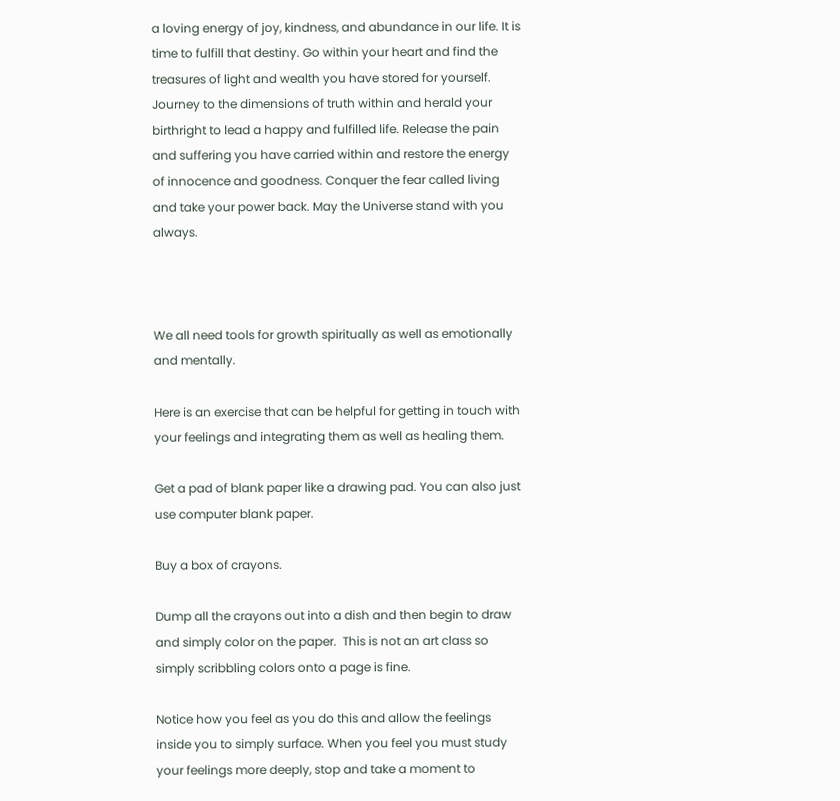a loving energy of joy, kindness, and abundance in our life. It is time to fulfill that destiny. Go within your heart and find the treasures of light and wealth you have stored for yourself. Journey to the dimensions of truth within and herald your birthright to lead a happy and fulfilled life. Release the pain and suffering you have carried within and restore the energy of innocence and goodness. Conquer the fear called living and take your power back. May the Universe stand with you always.



We all need tools for growth spiritually as well as emotionally and mentally.

Here is an exercise that can be helpful for getting in touch with your feelings and integrating them as well as healing them.

Get a pad of blank paper like a drawing pad. You can also just use computer blank paper.

Buy a box of crayons.

Dump all the crayons out into a dish and then begin to draw and simply color on the paper.  This is not an art class so simply scribbling colors onto a page is fine.

Notice how you feel as you do this and allow the feelings inside you to simply surface. When you feel you must study your feelings more deeply, stop and take a moment to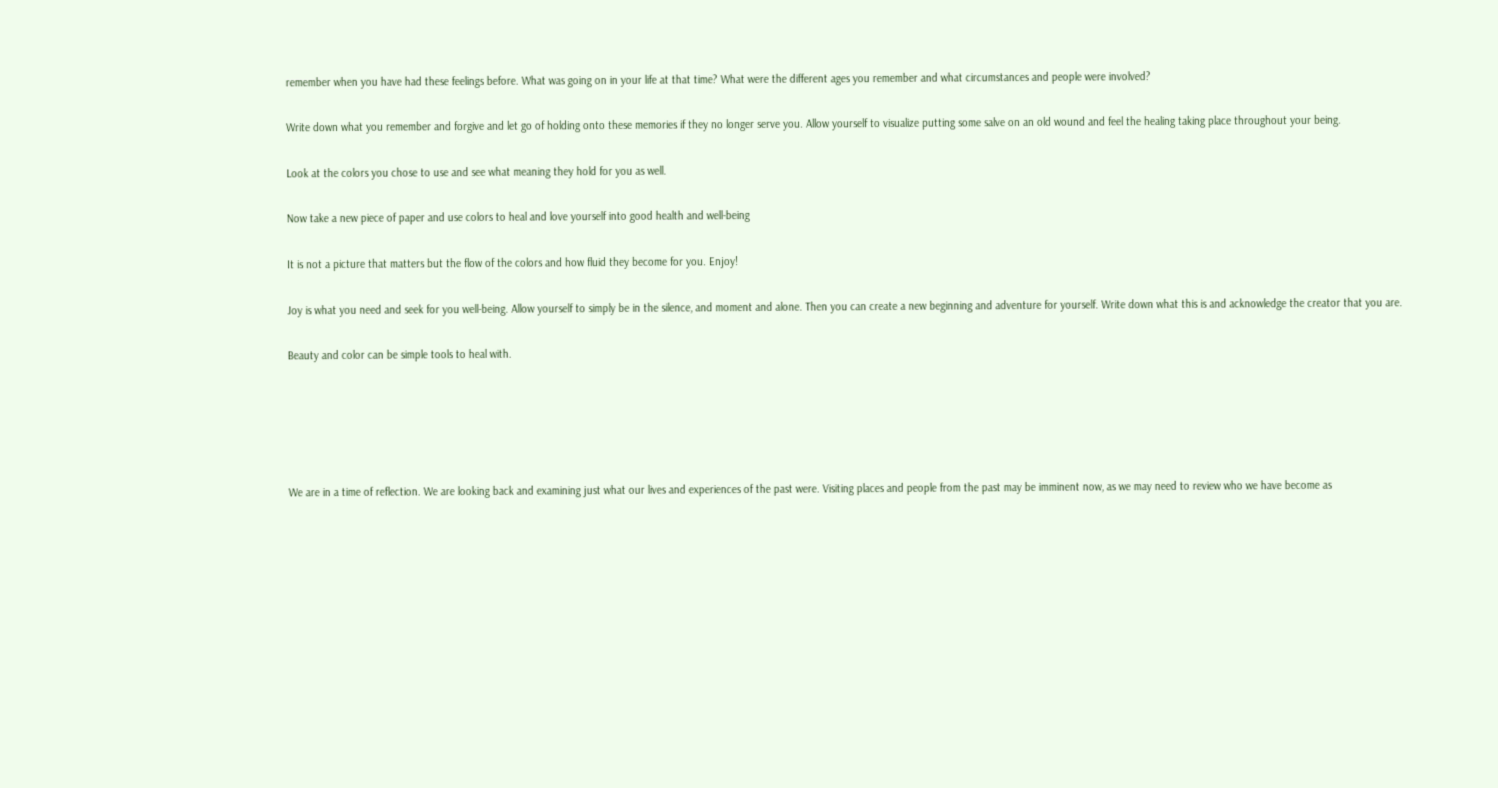remember when you have had these feelings before. What was going on in your life at that time? What were the different ages you remember and what circumstances and people were involved?

Write down what you remember and forgive and let go of holding onto these memories if they no longer serve you. Allow yourself to visualize putting some salve on an old wound and feel the healing taking place throughout your being.

Look at the colors you chose to use and see what meaning they hold for you as well.

Now take a new piece of paper and use colors to heal and love yourself into good health and well-being

It is not a picture that matters but the flow of the colors and how fluid they become for you. Enjoy!

Joy is what you need and seek for you well-being. Allow yourself to simply be in the silence, and moment and alone. Then you can create a new beginning and adventure for yourself. Write down what this is and acknowledge the creator that you are.

Beauty and color can be simple tools to heal with.





We are in a time of reflection. We are looking back and examining just what our lives and experiences of the past were. Visiting places and people from the past may be imminent now, as we may need to review who we have become as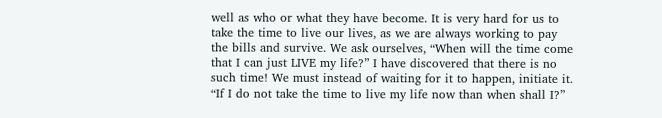well as who or what they have become. It is very hard for us to take the time to live our lives, as we are always working to pay the bills and survive. We ask ourselves, “When will the time come that I can just LIVE my life?” I have discovered that there is no such time! We must instead of waiting for it to happen, initiate it. “If I do not take the time to live my life now than when shall I?”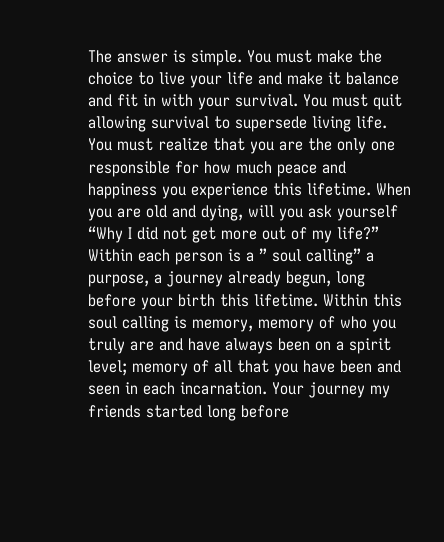The answer is simple. You must make the choice to live your life and make it balance and fit in with your survival. You must quit allowing survival to supersede living life. You must realize that you are the only one responsible for how much peace and happiness you experience this lifetime. When you are old and dying, will you ask yourself “Why I did not get more out of my life?” Within each person is a ” soul calling” a purpose, a journey already begun, long before your birth this lifetime. Within this soul calling is memory, memory of who you truly are and have always been on a spirit level; memory of all that you have been and seen in each incarnation. Your journey my friends started long before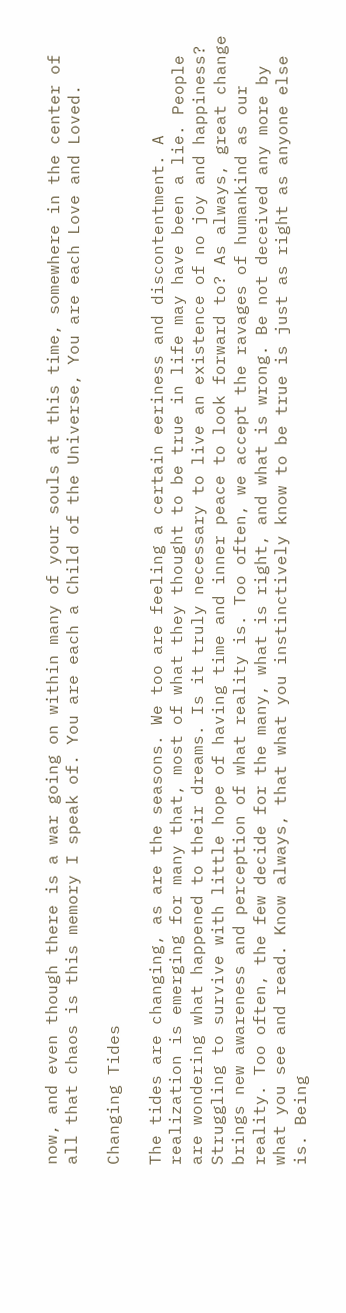now, and even though there is a war going on within many of your souls at this time, somewhere in the center of all that chaos is this memory I speak of. You are each a Child of the Universe, You are each Love and Loved.

Changing Tides

The tides are changing, as are the seasons. We too are feeling a certain eeriness and discontentment. A realization is emerging for many that, most of what they thought to be true in life may have been a lie. People are wondering what happened to their dreams. Is it truly necessary to live an existence of no joy and happiness? Struggling to survive with little hope of having time and inner peace to look forward to? As always, great change brings new awareness and perception of what reality is. Too often, we accept the ravages of humankind as our reality. Too often, the few decide for the many, what is right, and what is wrong. Be not deceived any more by what you see and read. Know always, that what you instinctively know to be true is just as right as anyone else is. Being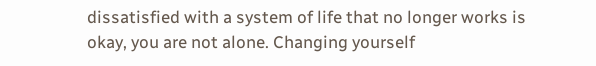dissatisfied with a system of life that no longer works is okay, you are not alone. Changing yourself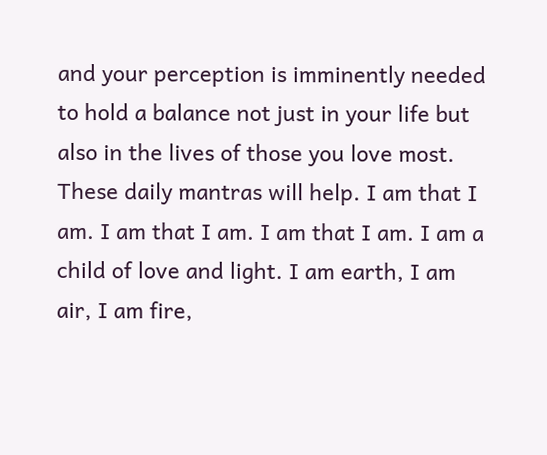and your perception is imminently needed to hold a balance not just in your life but also in the lives of those you love most. These daily mantras will help. I am that I am. I am that I am. I am that I am. I am a child of love and light. I am earth, I am air, I am fire,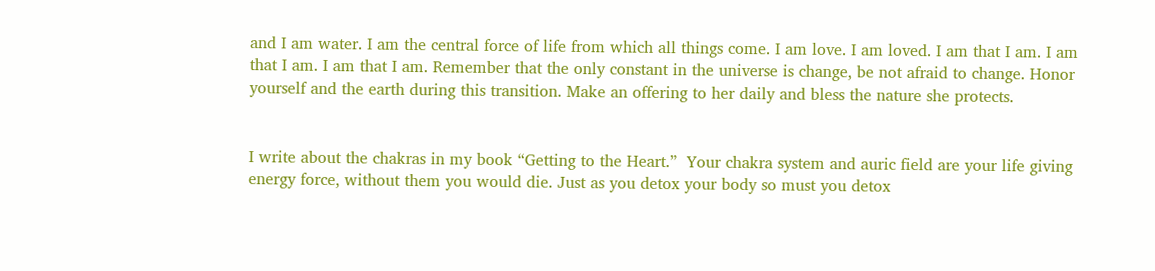and I am water. I am the central force of life from which all things come. I am love. I am loved. I am that I am. I am that I am. I am that I am. Remember that the only constant in the universe is change, be not afraid to change. Honor yourself and the earth during this transition. Make an offering to her daily and bless the nature she protects.


I write about the chakras in my book “Getting to the Heart.”  Your chakra system and auric field are your life giving energy force, without them you would die. Just as you detox your body so must you detox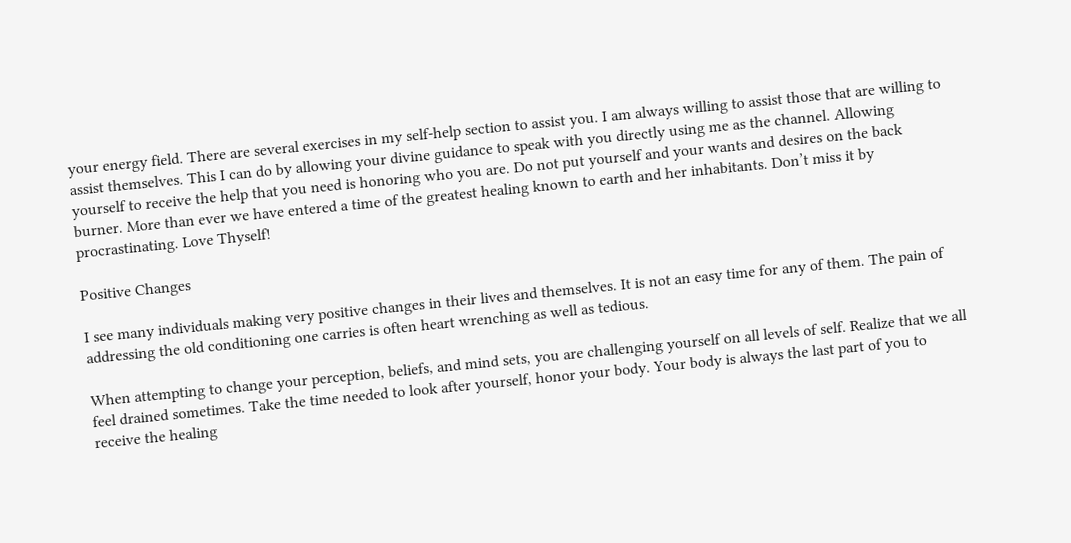your energy field. There are several exercises in my self-help section to assist you. I am always willing to assist those that are willing to assist themselves. This I can do by allowing your divine guidance to speak with you directly using me as the channel. Allowing yourself to receive the help that you need is honoring who you are. Do not put yourself and your wants and desires on the back burner. More than ever we have entered a time of the greatest healing known to earth and her inhabitants. Don’t miss it by procrastinating. Love Thyself!

Positive Changes

I see many individuals making very positive changes in their lives and themselves. It is not an easy time for any of them. The pain of addressing the old conditioning one carries is often heart wrenching as well as tedious.

When attempting to change your perception, beliefs, and mind sets, you are challenging yourself on all levels of self. Realize that we all feel drained sometimes. Take the time needed to look after yourself, honor your body. Your body is always the last part of you to receive the healing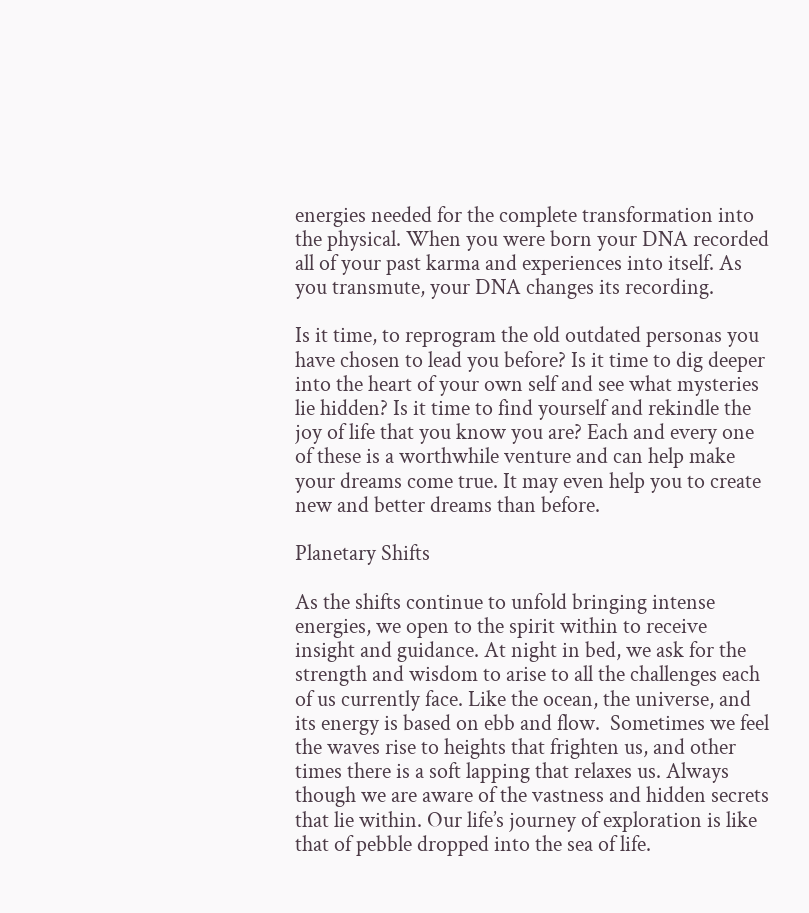energies needed for the complete transformation into the physical. When you were born your DNA recorded all of your past karma and experiences into itself. As you transmute, your DNA changes its recording.

Is it time, to reprogram the old outdated personas you have chosen to lead you before? Is it time to dig deeper into the heart of your own self and see what mysteries lie hidden? Is it time to find yourself and rekindle the joy of life that you know you are? Each and every one of these is a worthwhile venture and can help make your dreams come true. It may even help you to create new and better dreams than before.

Planetary Shifts

As the shifts continue to unfold bringing intense energies, we open to the spirit within to receive insight and guidance. At night in bed, we ask for the strength and wisdom to arise to all the challenges each of us currently face. Like the ocean, the universe, and its energy is based on ebb and flow.  Sometimes we feel the waves rise to heights that frighten us, and other times there is a soft lapping that relaxes us. Always though we are aware of the vastness and hidden secrets that lie within. Our life’s journey of exploration is like that of pebble dropped into the sea of life.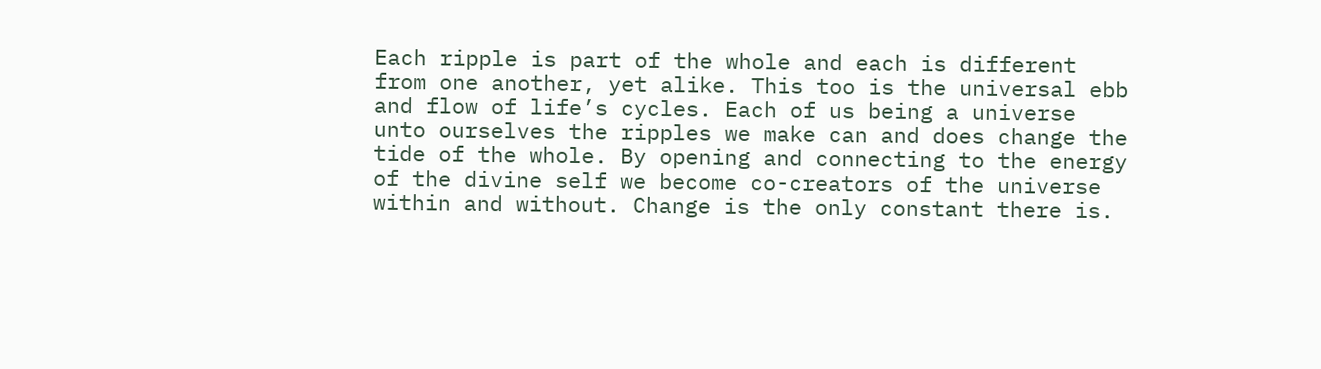Each ripple is part of the whole and each is different from one another, yet alike. This too is the universal ebb and flow of life’s cycles. Each of us being a universe unto ourselves the ripples we make can and does change the tide of the whole. By opening and connecting to the energy of the divine self we become co-creators of the universe within and without. Change is the only constant there is.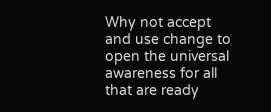Why not accept and use change to open the universal awareness for all that are ready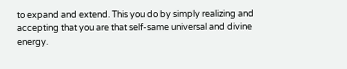to expand and extend. This you do by simply realizing and accepting that you are that self-same universal and divine energy.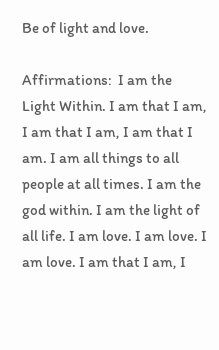Be of light and love.

Affirmations:  I am the Light Within. I am that I am, I am that I am, I am that I am. I am all things to all people at all times. I am the god within. I am the light of all life. I am love. I am love. I am love. I am that I am, I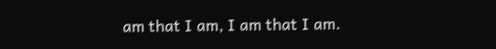am that I am, I am that I am.